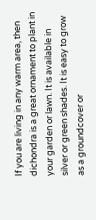If you are living in any warm area, then dichondra is a great ornament to plant in your garden or lawn. It is available in silver or green shades. It is easy to grow as a groundcover or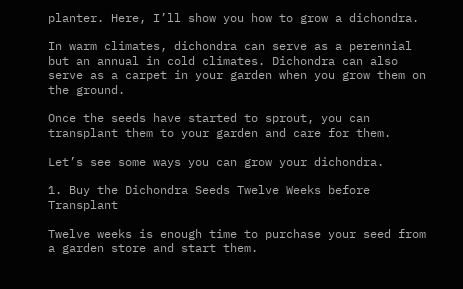planter. Here, I’ll show you how to grow a dichondra.

In warm climates, dichondra can serve as a perennial but an annual in cold climates. Dichondra can also serve as a carpet in your garden when you grow them on the ground.

Once the seeds have started to sprout, you can transplant them to your garden and care for them.

Let’s see some ways you can grow your dichondra.

1. Buy the Dichondra Seeds Twelve Weeks before Transplant

Twelve weeks is enough time to purchase your seed from a garden store and start them.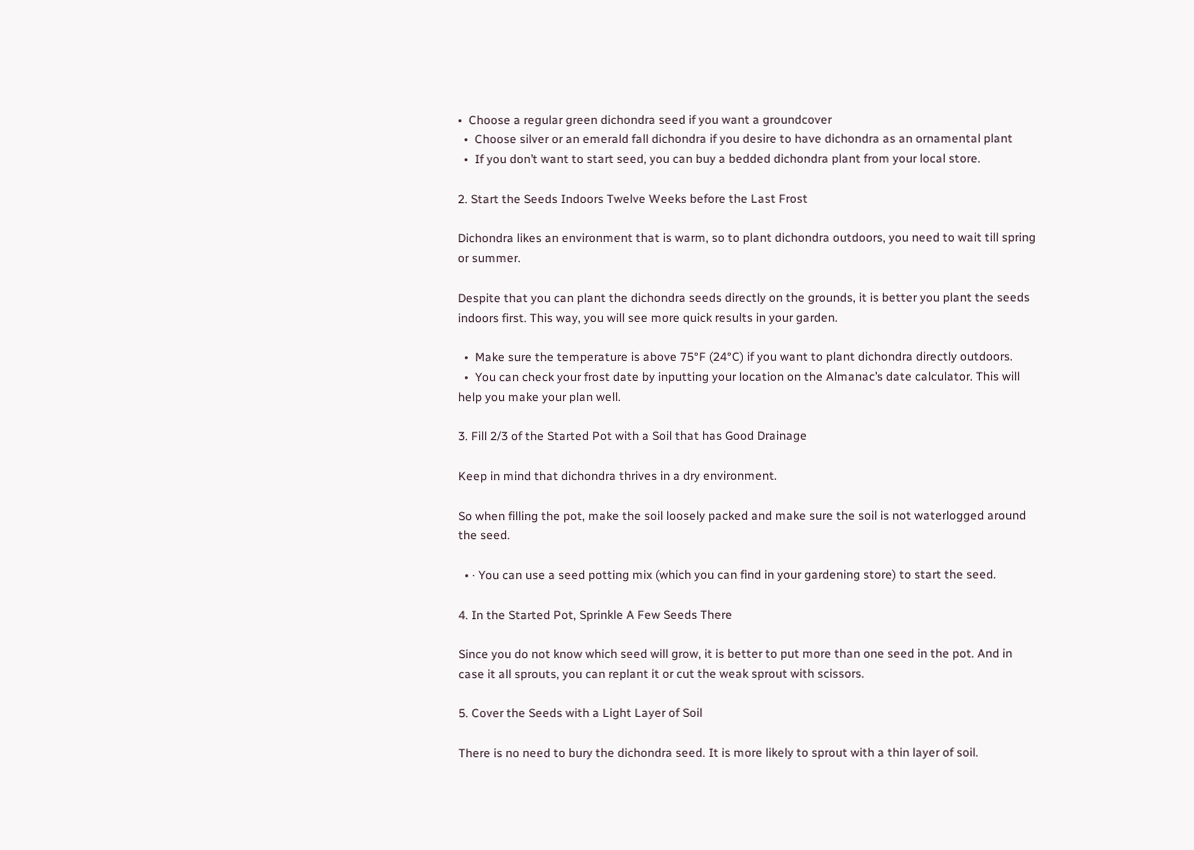•  Choose a regular green dichondra seed if you want a groundcover
  •  Choose silver or an emerald fall dichondra if you desire to have dichondra as an ornamental plant
  •  If you don’t want to start seed, you can buy a bedded dichondra plant from your local store.

2. Start the Seeds Indoors Twelve Weeks before the Last Frost

Dichondra likes an environment that is warm, so to plant dichondra outdoors, you need to wait till spring or summer.

Despite that you can plant the dichondra seeds directly on the grounds, it is better you plant the seeds indoors first. This way, you will see more quick results in your garden.

  •  Make sure the temperature is above 75°F (24°C) if you want to plant dichondra directly outdoors.
  •  You can check your frost date by inputting your location on the Almanac’s date calculator. This will help you make your plan well.

3. Fill 2/3 of the Started Pot with a Soil that has Good Drainage

Keep in mind that dichondra thrives in a dry environment.

So when filling the pot, make the soil loosely packed and make sure the soil is not waterlogged around the seed.

  • · You can use a seed potting mix (which you can find in your gardening store) to start the seed.

4. In the Started Pot, Sprinkle A Few Seeds There

Since you do not know which seed will grow, it is better to put more than one seed in the pot. And in case it all sprouts, you can replant it or cut the weak sprout with scissors.

5. Cover the Seeds with a Light Layer of Soil

There is no need to bury the dichondra seed. It is more likely to sprout with a thin layer of soil.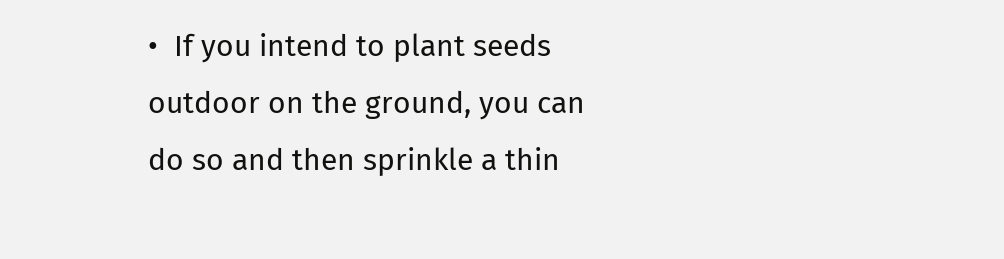•  If you intend to plant seeds outdoor on the ground, you can do so and then sprinkle a thin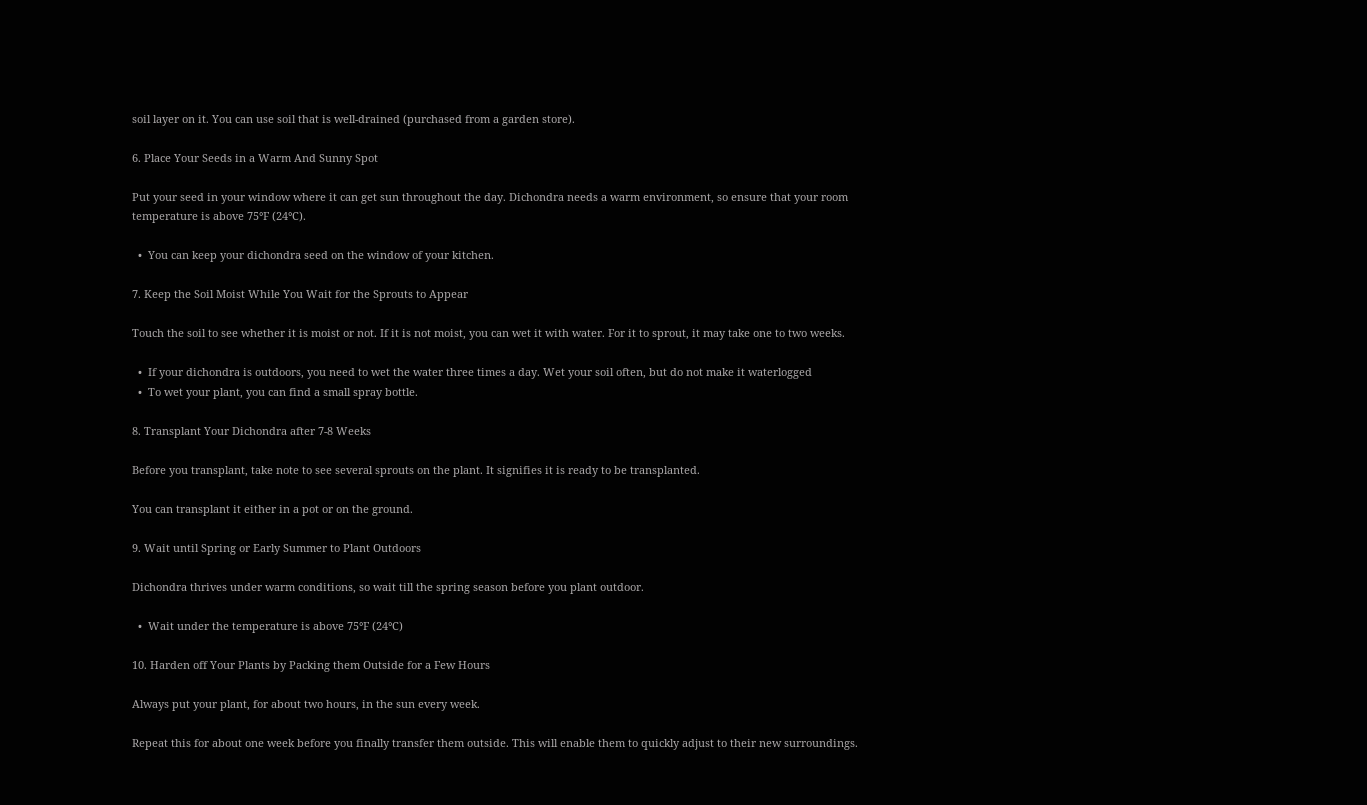soil layer on it. You can use soil that is well-drained (purchased from a garden store).

6. Place Your Seeds in a Warm And Sunny Spot

Put your seed in your window where it can get sun throughout the day. Dichondra needs a warm environment, so ensure that your room temperature is above 75°F (24°C).

  •  You can keep your dichondra seed on the window of your kitchen.

7. Keep the Soil Moist While You Wait for the Sprouts to Appear

Touch the soil to see whether it is moist or not. If it is not moist, you can wet it with water. For it to sprout, it may take one to two weeks.

  •  If your dichondra is outdoors, you need to wet the water three times a day. Wet your soil often, but do not make it waterlogged
  •  To wet your plant, you can find a small spray bottle.

8. Transplant Your Dichondra after 7-8 Weeks

Before you transplant, take note to see several sprouts on the plant. It signifies it is ready to be transplanted.

You can transplant it either in a pot or on the ground.

9. Wait until Spring or Early Summer to Plant Outdoors

Dichondra thrives under warm conditions, so wait till the spring season before you plant outdoor.

  •  Wait under the temperature is above 75°F (24°C)

10. Harden off Your Plants by Packing them Outside for a Few Hours

Always put your plant, for about two hours, in the sun every week.

Repeat this for about one week before you finally transfer them outside. This will enable them to quickly adjust to their new surroundings.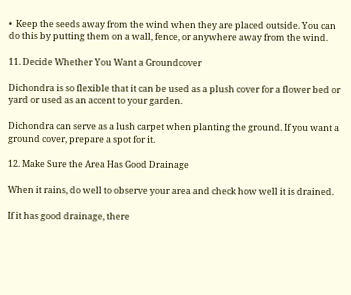•  Keep the seeds away from the wind when they are placed outside. You can do this by putting them on a wall, fence, or anywhere away from the wind.

11. Decide Whether You Want a Groundcover

Dichondra is so flexible that it can be used as a plush cover for a flower bed or yard or used as an accent to your garden.

Dichondra can serve as a lush carpet when planting the ground. If you want a ground cover, prepare a spot for it.

12. Make Sure the Area Has Good Drainage

When it rains, do well to observe your area and check how well it is drained.

If it has good drainage, there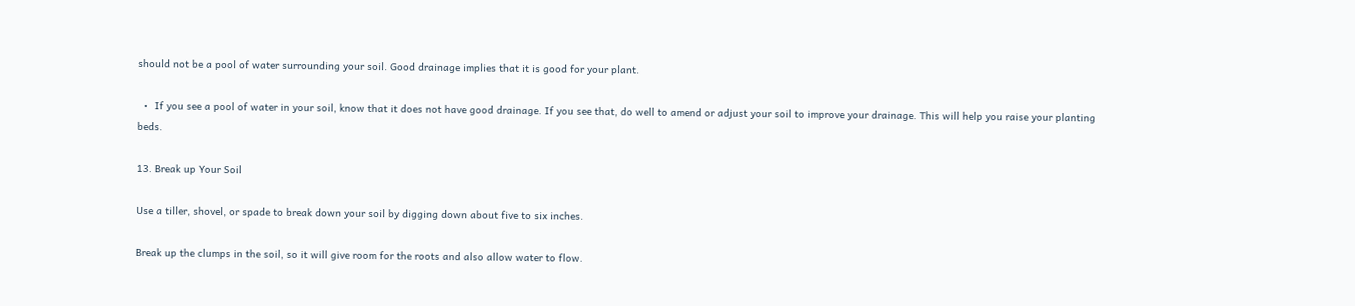should not be a pool of water surrounding your soil. Good drainage implies that it is good for your plant.

  •  If you see a pool of water in your soil, know that it does not have good drainage. If you see that, do well to amend or adjust your soil to improve your drainage. This will help you raise your planting beds.

13. Break up Your Soil

Use a tiller, shovel, or spade to break down your soil by digging down about five to six inches.

Break up the clumps in the soil, so it will give room for the roots and also allow water to flow.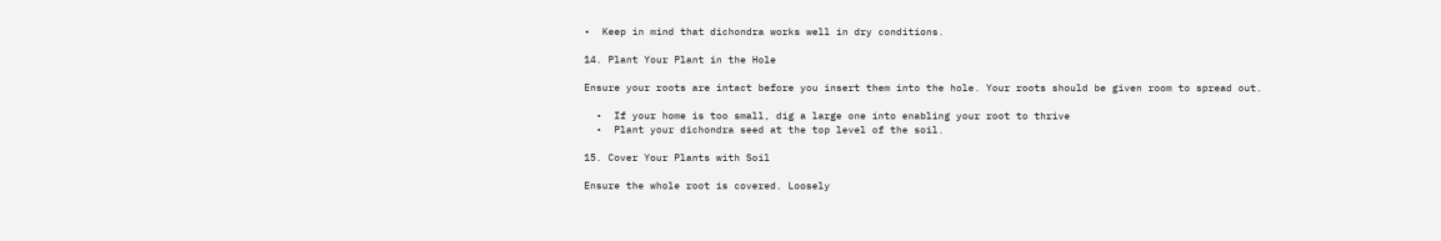•  Keep in mind that dichondra works well in dry conditions.

14. Plant Your Plant in the Hole

Ensure your roots are intact before you insert them into the hole. Your roots should be given room to spread out.

  •  If your home is too small, dig a large one into enabling your root to thrive
  •  Plant your dichondra seed at the top level of the soil.

15. Cover Your Plants with Soil

Ensure the whole root is covered. Loosely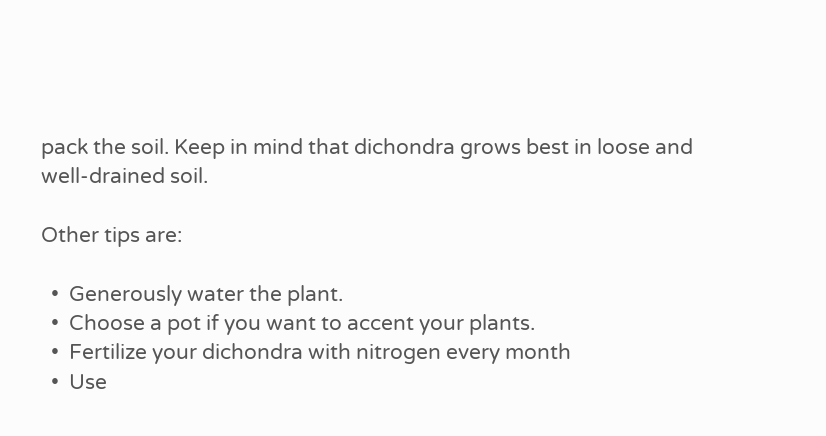pack the soil. Keep in mind that dichondra grows best in loose and well-drained soil.

Other tips are:

  •  Generously water the plant.
  •  Choose a pot if you want to accent your plants.
  •  Fertilize your dichondra with nitrogen every month
  •  Use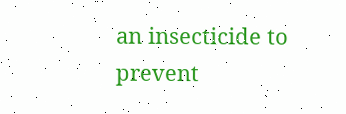an insecticide to prevent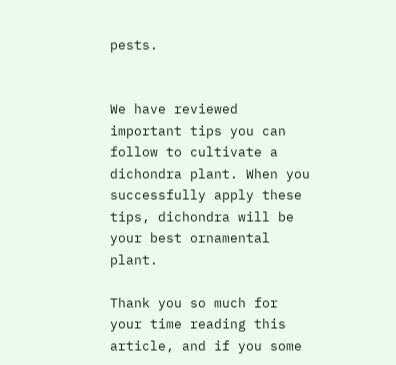pests.


We have reviewed important tips you can follow to cultivate a dichondra plant. When you successfully apply these tips, dichondra will be your best ornamental plant.

Thank you so much for your time reading this article, and if you some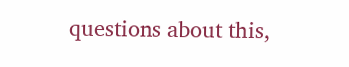questions about this,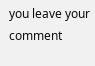you leave your comment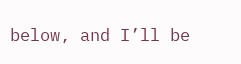below, and I’ll be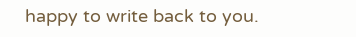happy to write back to you.